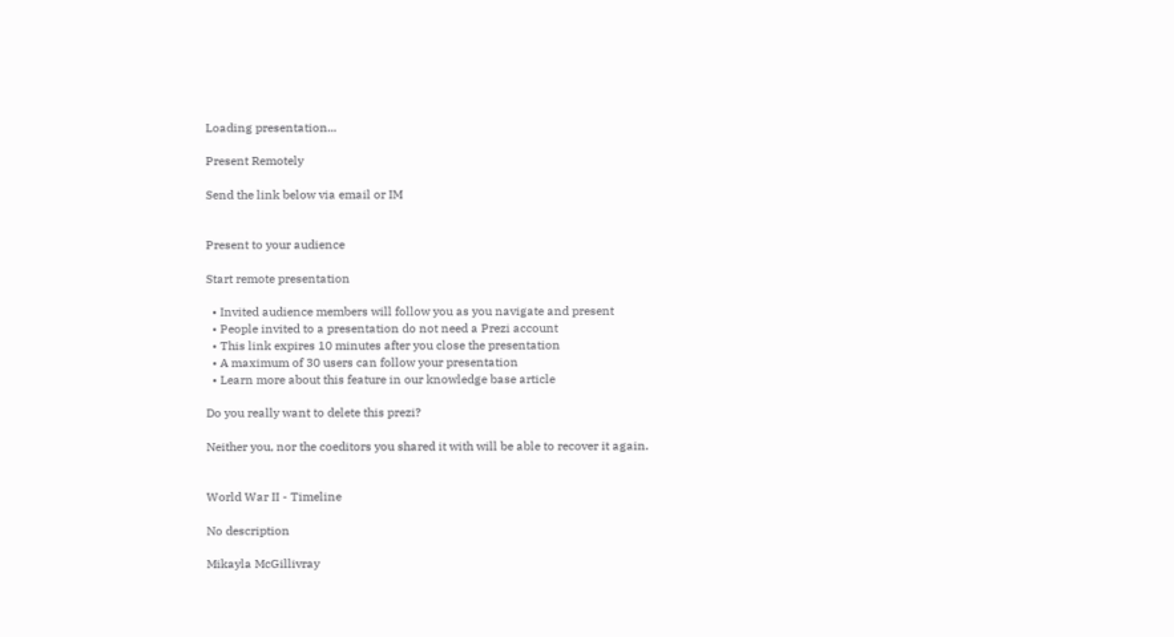Loading presentation...

Present Remotely

Send the link below via email or IM


Present to your audience

Start remote presentation

  • Invited audience members will follow you as you navigate and present
  • People invited to a presentation do not need a Prezi account
  • This link expires 10 minutes after you close the presentation
  • A maximum of 30 users can follow your presentation
  • Learn more about this feature in our knowledge base article

Do you really want to delete this prezi?

Neither you, nor the coeditors you shared it with will be able to recover it again.


World War II - Timeline

No description

Mikayla McGillivray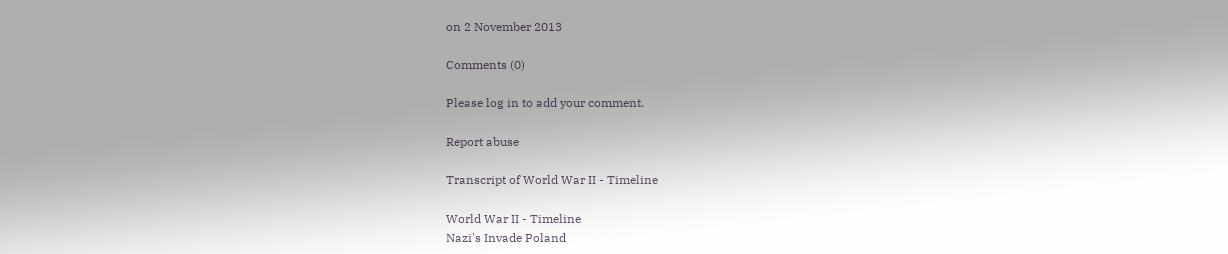on 2 November 2013

Comments (0)

Please log in to add your comment.

Report abuse

Transcript of World War II - Timeline

World War II - Timeline
Nazi's Invade Poland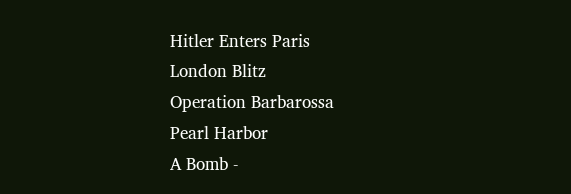Hitler Enters Paris
London Blitz
Operation Barbarossa
Pearl Harbor
A Bomb -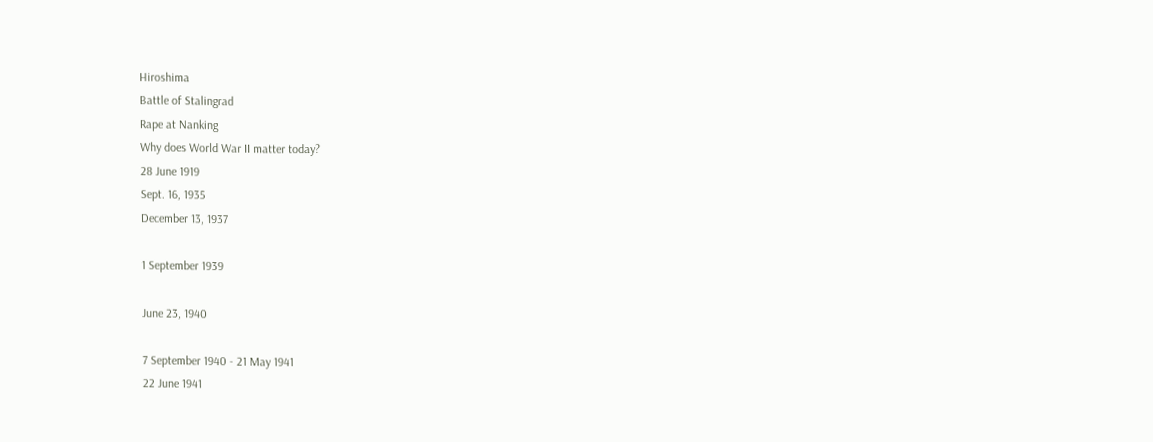Hiroshima
Battle of Stalingrad
Rape at Nanking
Why does World War II matter today?
28 June 1919
Sept. 16, 1935
December 13, 1937

1 September 1939

June 23, 1940

7 September 1940 - 21 May 1941
22 June 1941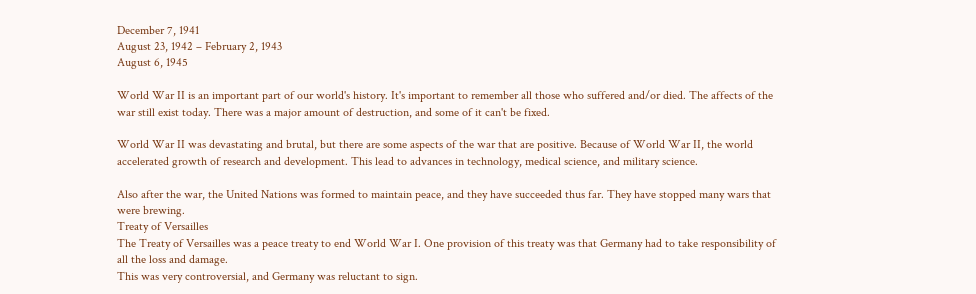December 7, 1941
August 23, 1942 – February 2, 1943
August 6, 1945

World War II is an important part of our world's history. It's important to remember all those who suffered and/or died. The affects of the war still exist today. There was a major amount of destruction, and some of it can't be fixed.

World War II was devastating and brutal, but there are some aspects of the war that are positive. Because of World War II, the world accelerated growth of research and development. This lead to advances in technology, medical science, and military science.

Also after the war, the United Nations was formed to maintain peace, and they have succeeded thus far. They have stopped many wars that were brewing.
Treaty of Versailles
The Treaty of Versailles was a peace treaty to end World War I. One provision of this treaty was that Germany had to take responsibility of all the loss and damage.
This was very controversial, and Germany was reluctant to sign.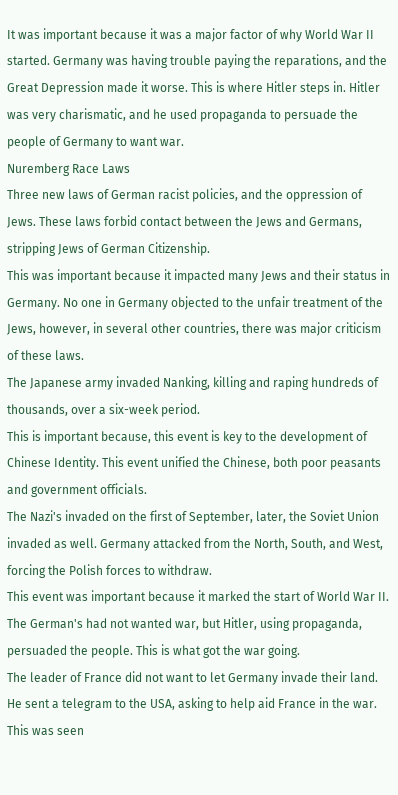It was important because it was a major factor of why World War II started. Germany was having trouble paying the reparations, and the Great Depression made it worse. This is where Hitler steps in. Hitler was very charismatic, and he used propaganda to persuade the people of Germany to want war.
Nuremberg Race Laws
Three new laws of German racist policies, and the oppression of Jews. These laws forbid contact between the Jews and Germans, stripping Jews of German Citizenship.
This was important because it impacted many Jews and their status in Germany. No one in Germany objected to the unfair treatment of the Jews, however, in several other countries, there was major criticism of these laws.
The Japanese army invaded Nanking, killing and raping hundreds of thousands, over a six-week period.
This is important because, this event is key to the development of Chinese Identity. This event unified the Chinese, both poor peasants and government officials.
The Nazi's invaded on the first of September, later, the Soviet Union invaded as well. Germany attacked from the North, South, and West, forcing the Polish forces to withdraw.
This event was important because it marked the start of World War II. The German's had not wanted war, but Hitler, using propaganda, persuaded the people. This is what got the war going.
The leader of France did not want to let Germany invade their land. He sent a telegram to the USA, asking to help aid France in the war. This was seen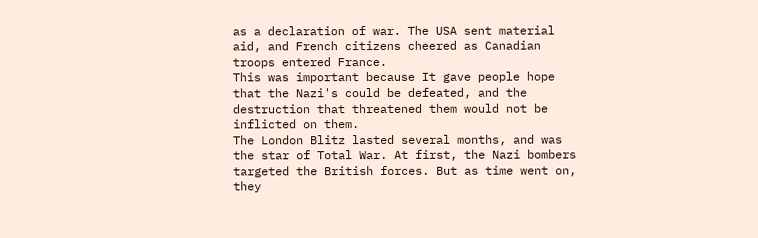as a declaration of war. The USA sent material aid, and French citizens cheered as Canadian troops entered France.
This was important because It gave people hope that the Nazi's could be defeated, and the destruction that threatened them would not be inflicted on them.
The London Blitz lasted several months, and was the star of Total War. At first, the Nazi bombers targeted the British forces. But as time went on, they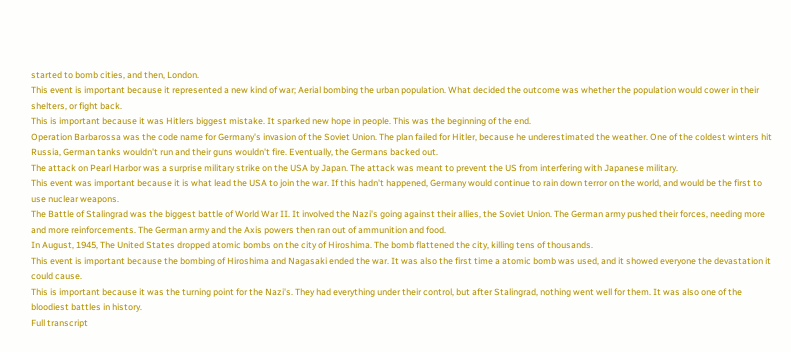started to bomb cities, and then, London.
This event is important because it represented a new kind of war; Aerial bombing the urban population. What decided the outcome was whether the population would cower in their shelters, or fight back.
This is important because it was Hitlers biggest mistake. It sparked new hope in people. This was the beginning of the end.
Operation Barbarossa was the code name for Germany's invasion of the Soviet Union. The plan failed for Hitler, because he underestimated the weather. One of the coldest winters hit Russia, German tanks wouldn't run and their guns wouldn't fire. Eventually, the Germans backed out.
The attack on Pearl Harbor was a surprise military strike on the USA by Japan. The attack was meant to prevent the US from interfering with Japanese military.
This event was important because it is what lead the USA to join the war. If this hadn't happened, Germany would continue to rain down terror on the world, and would be the first to use nuclear weapons.
The Battle of Stalingrad was the biggest battle of World War II. It involved the Nazi's going against their allies, the Soviet Union. The German army pushed their forces, needing more and more reinforcements. The German army and the Axis powers then ran out of ammunition and food.
In August, 1945, The United States dropped atomic bombs on the city of Hiroshima. The bomb flattened the city, killing tens of thousands.
This event is important because the bombing of Hiroshima and Nagasaki ended the war. It was also the first time a atomic bomb was used, and it showed everyone the devastation it could cause.
This is important because it was the turning point for the Nazi's. They had everything under their control, but after Stalingrad, nothing went well for them. It was also one of the bloodiest battles in history.
Full transcript